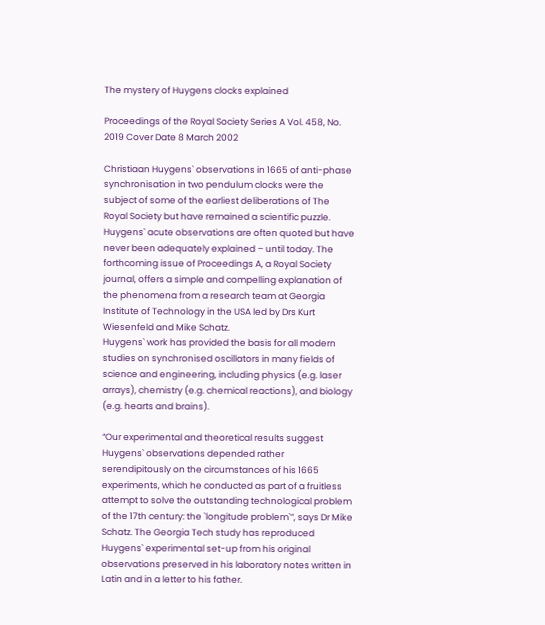The mystery of Huygens clocks explained

Proceedings of the Royal Society Series A Vol. 458, No. 2019 Cover Date 8 March 2002

Christiaan Huygens` observations in 1665 of anti-phase synchronisation in two pendulum clocks were the subject of some of the earliest deliberations of The Royal Society but have remained a scientific puzzle. Huygens` acute observations are often quoted but have never been adequately explained – until today. The forthcoming issue of Proceedings A, a Royal Society journal, offers a simple and compelling explanation of the phenomena from a research team at Georgia Institute of Technology in the USA led by Drs Kurt Wiesenfeld and Mike Schatz.
Huygens` work has provided the basis for all modern studies on synchronised oscillators in many fields of science and engineering, including physics (e.g. laser arrays), chemistry (e.g. chemical reactions), and biology (e.g. hearts and brains).

“Our experimental and theoretical results suggest Huygens` observations depended rather serendipitously on the circumstances of his 1665 experiments, which he conducted as part of a fruitless attempt to solve the outstanding technological problem of the 17th century: the `longitude problem`”, says Dr Mike Schatz. The Georgia Tech study has reproduced Huygens` experimental set-up from his original observations preserved in his laboratory notes written in Latin and in a letter to his father.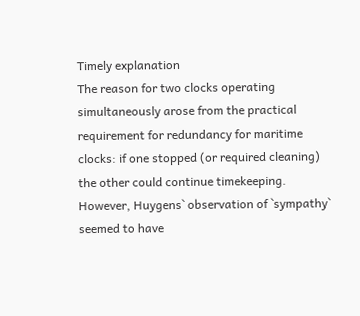Timely explanation
The reason for two clocks operating simultaneously arose from the practical requirement for redundancy for maritime clocks: if one stopped (or required cleaning) the other could continue timekeeping. However, Huygens` observation of `sympathy` seemed to have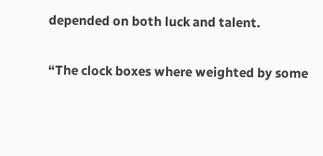depended on both luck and talent.

“The clock boxes where weighted by some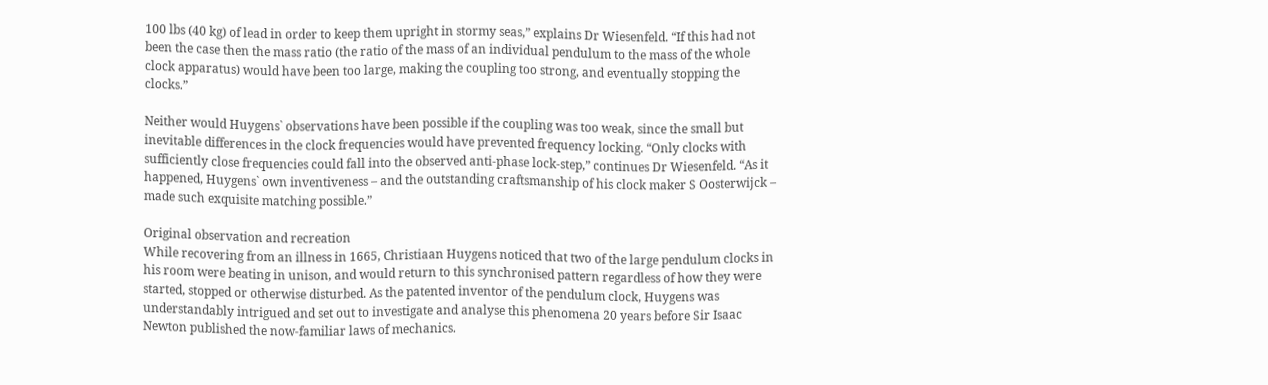100 lbs (40 kg) of lead in order to keep them upright in stormy seas,” explains Dr Wiesenfeld. “If this had not been the case then the mass ratio (the ratio of the mass of an individual pendulum to the mass of the whole clock apparatus) would have been too large, making the coupling too strong, and eventually stopping the clocks.”

Neither would Huygens` observations have been possible if the coupling was too weak, since the small but inevitable differences in the clock frequencies would have prevented frequency locking. “Only clocks with sufficiently close frequencies could fall into the observed anti-phase lock-step,” continues Dr Wiesenfeld. “As it happened, Huygens` own inventiveness – and the outstanding craftsmanship of his clock maker S Oosterwijck – made such exquisite matching possible.”

Original observation and recreation
While recovering from an illness in 1665, Christiaan Huygens noticed that two of the large pendulum clocks in his room were beating in unison, and would return to this synchronised pattern regardless of how they were started, stopped or otherwise disturbed. As the patented inventor of the pendulum clock, Huygens was understandably intrigued and set out to investigate and analyse this phenomena 20 years before Sir Isaac Newton published the now-familiar laws of mechanics.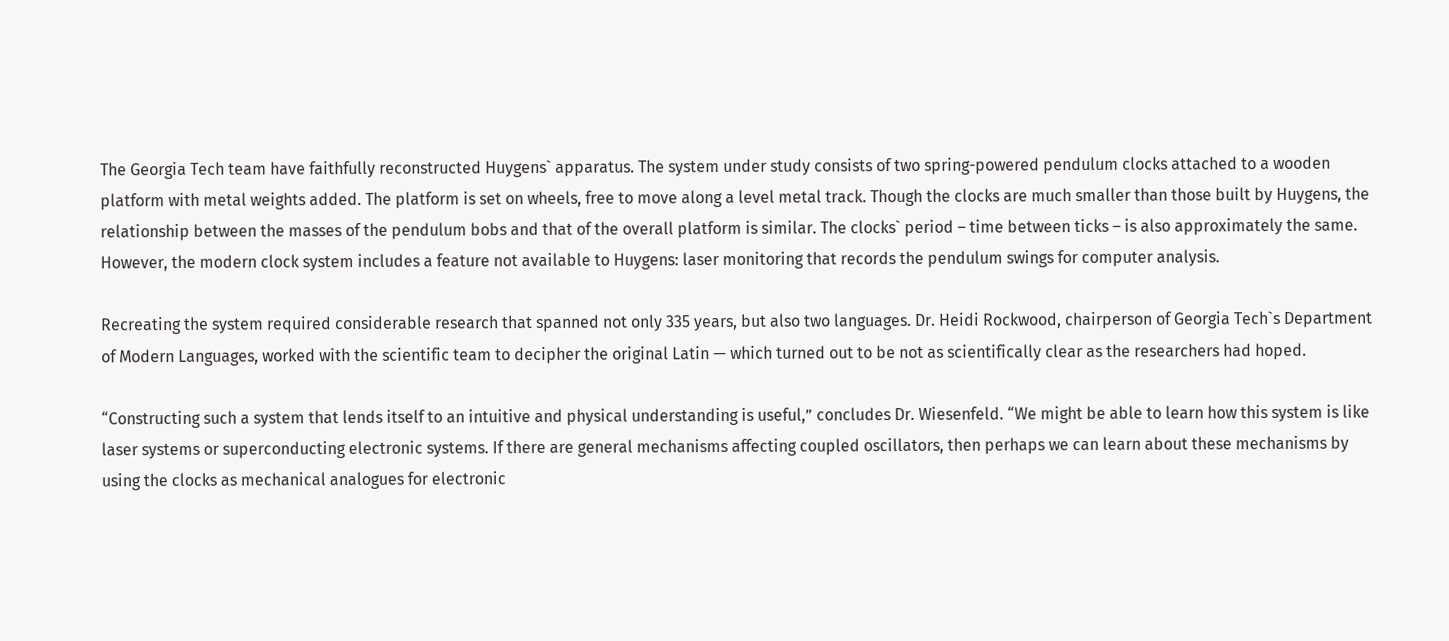The Georgia Tech team have faithfully reconstructed Huygens` apparatus. The system under study consists of two spring-powered pendulum clocks attached to a wooden platform with metal weights added. The platform is set on wheels, free to move along a level metal track. Though the clocks are much smaller than those built by Huygens, the relationship between the masses of the pendulum bobs and that of the overall platform is similar. The clocks` period – time between ticks – is also approximately the same. However, the modern clock system includes a feature not available to Huygens: laser monitoring that records the pendulum swings for computer analysis.

Recreating the system required considerable research that spanned not only 335 years, but also two languages. Dr. Heidi Rockwood, chairperson of Georgia Tech`s Department of Modern Languages, worked with the scientific team to decipher the original Latin — which turned out to be not as scientifically clear as the researchers had hoped.

“Constructing such a system that lends itself to an intuitive and physical understanding is useful,” concludes Dr. Wiesenfeld. “We might be able to learn how this system is like laser systems or superconducting electronic systems. If there are general mechanisms affecting coupled oscillators, then perhaps we can learn about these mechanisms by using the clocks as mechanical analogues for electronic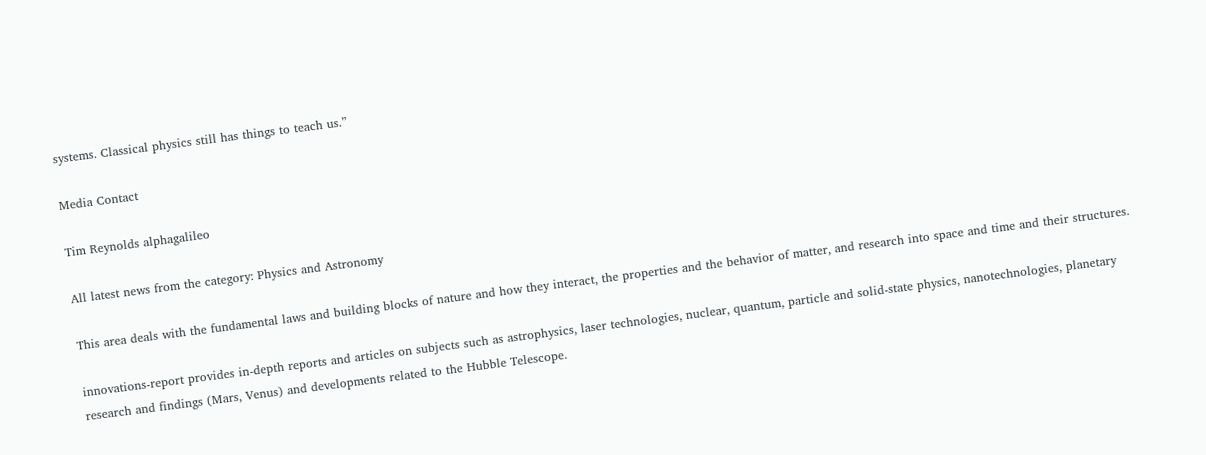systems. Classical physics still has things to teach us.”

Media Contact

Tim Reynolds alphagalileo

All latest news from the category: Physics and Astronomy

This area deals with the fundamental laws and building blocks of nature and how they interact, the properties and the behavior of matter, and research into space and time and their structures.

innovations-report provides in-depth reports and articles on subjects such as astrophysics, laser technologies, nuclear, quantum, particle and solid-state physics, nanotechnologies, planetary research and findings (Mars, Venus) and developments related to the Hubble Telescope.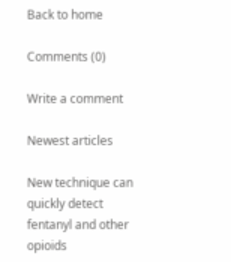Back to home

Comments (0)

Write a comment

Newest articles

New technique can quickly detect fentanyl and other opioids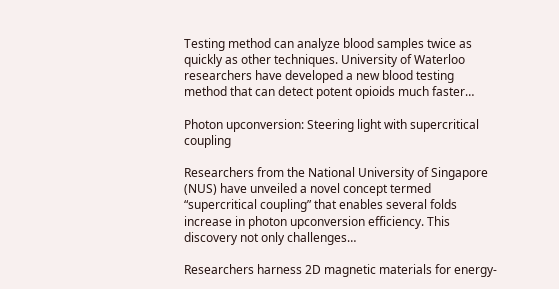Testing method can analyze blood samples twice as quickly as other techniques. University of Waterloo researchers have developed a new blood testing method that can detect potent opioids much faster…

Photon upconversion: Steering light with supercritical coupling

Researchers from the National University of Singapore (NUS) have unveiled a novel concept termed “supercritical coupling” that enables several folds increase in photon upconversion efficiency. This discovery not only challenges…

Researchers harness 2D magnetic materials for energy-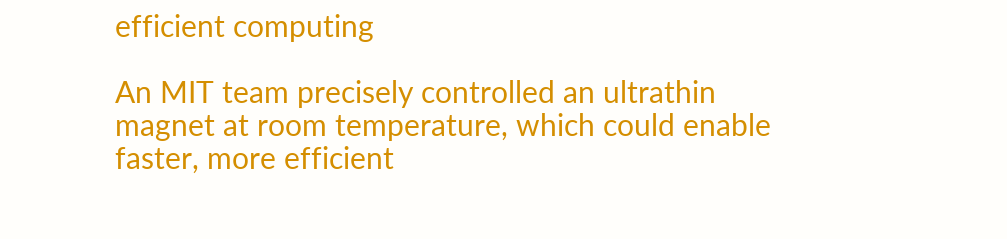efficient computing

An MIT team precisely controlled an ultrathin magnet at room temperature, which could enable faster, more efficient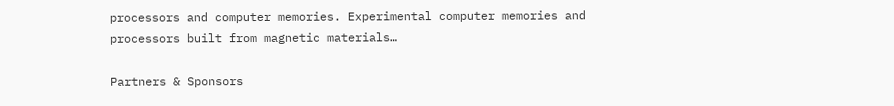processors and computer memories. Experimental computer memories and processors built from magnetic materials…

Partners & Sponsors